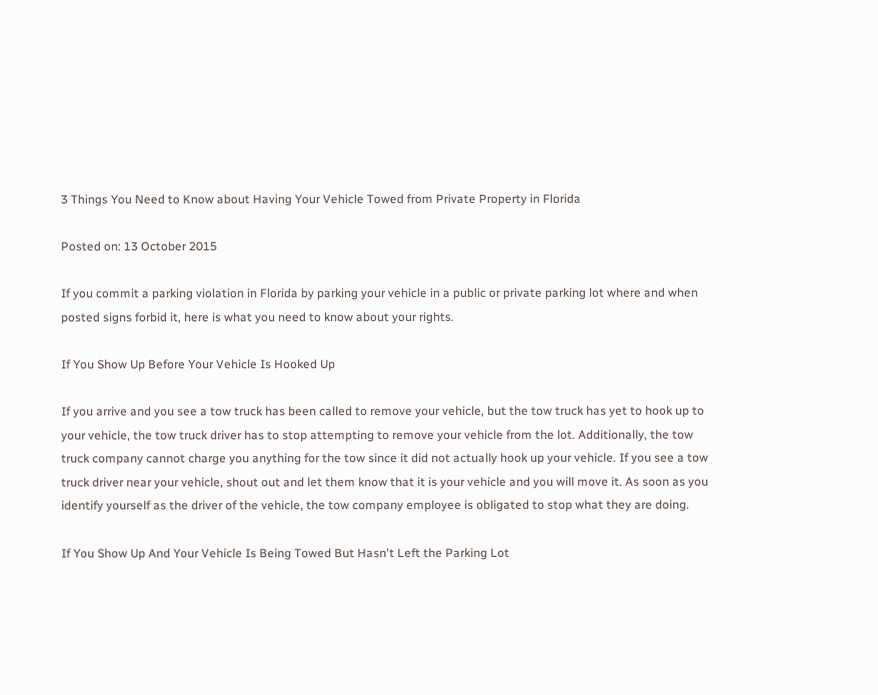3 Things You Need to Know about Having Your Vehicle Towed from Private Property in Florida

Posted on: 13 October 2015

If you commit a parking violation in Florida by parking your vehicle in a public or private parking lot where and when posted signs forbid it, here is what you need to know about your rights.

If You Show Up Before Your Vehicle Is Hooked Up

If you arrive and you see a tow truck has been called to remove your vehicle, but the tow truck has yet to hook up to your vehicle, the tow truck driver has to stop attempting to remove your vehicle from the lot. Additionally, the tow truck company cannot charge you anything for the tow since it did not actually hook up your vehicle. If you see a tow truck driver near your vehicle, shout out and let them know that it is your vehicle and you will move it. As soon as you identify yourself as the driver of the vehicle, the tow company employee is obligated to stop what they are doing.

If You Show Up And Your Vehicle Is Being Towed But Hasn't Left the Parking Lot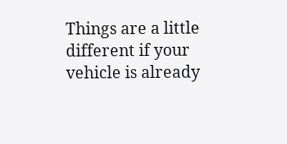Things are a little different if your vehicle is already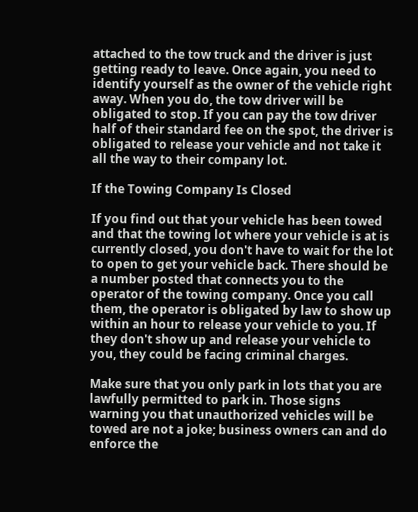attached to the tow truck and the driver is just getting ready to leave. Once again, you need to identify yourself as the owner of the vehicle right away. When you do, the tow driver will be obligated to stop. If you can pay the tow driver half of their standard fee on the spot, the driver is obligated to release your vehicle and not take it all the way to their company lot.

If the Towing Company Is Closed

If you find out that your vehicle has been towed and that the towing lot where your vehicle is at is currently closed, you don't have to wait for the lot to open to get your vehicle back. There should be a number posted that connects you to the operator of the towing company. Once you call them, the operator is obligated by law to show up within an hour to release your vehicle to you. If they don't show up and release your vehicle to you, they could be facing criminal charges.

Make sure that you only park in lots that you are lawfully permitted to park in. Those signs warning you that unauthorized vehicles will be towed are not a joke; business owners can and do enforce the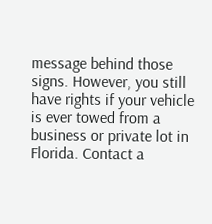message behind those signs. However, you still have rights if your vehicle is ever towed from a business or private lot in Florida. Contact a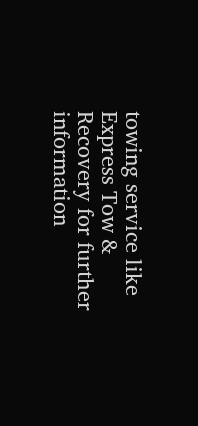towing service like Express Tow & Recovery for further information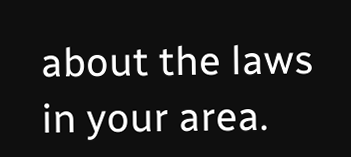about the laws in your area.